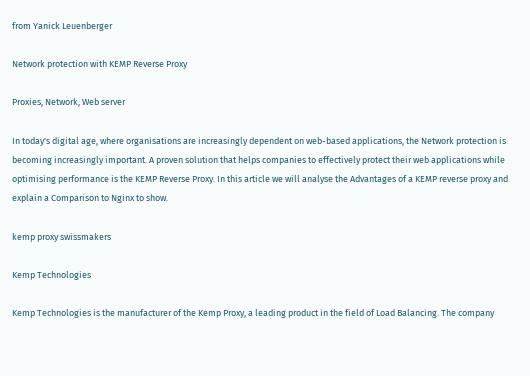from Yanick Leuenberger

Network protection with KEMP Reverse Proxy

Proxies, Network, Web server

In today's digital age, where organisations are increasingly dependent on web-based applications, the Network protection is becoming increasingly important. A proven solution that helps companies to effectively protect their web applications while optimising performance is the KEMP Reverse Proxy. In this article we will analyse the Advantages of a KEMP reverse proxy and explain a Comparison to Nginx to show.

kemp proxy swissmakers

Kemp Technologies

Kemp Technologies is the manufacturer of the Kemp Proxy, a leading product in the field of Load Balancing. The company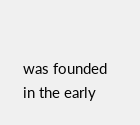was founded in the early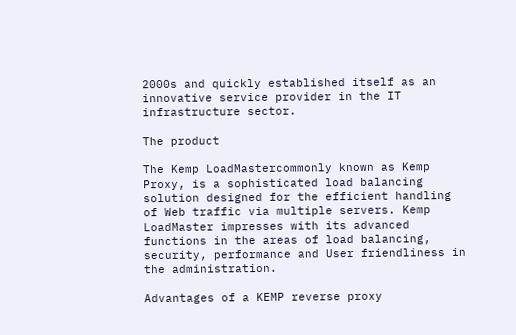2000s and quickly established itself as an innovative service provider in the IT infrastructure sector.

The product

The Kemp LoadMastercommonly known as Kemp Proxy, is a sophisticated load balancing solution designed for the efficient handling of Web traffic via multiple servers. Kemp LoadMaster impresses with its advanced functions in the areas of load balancing, security, performance and User friendliness in the administration.

Advantages of a KEMP reverse proxy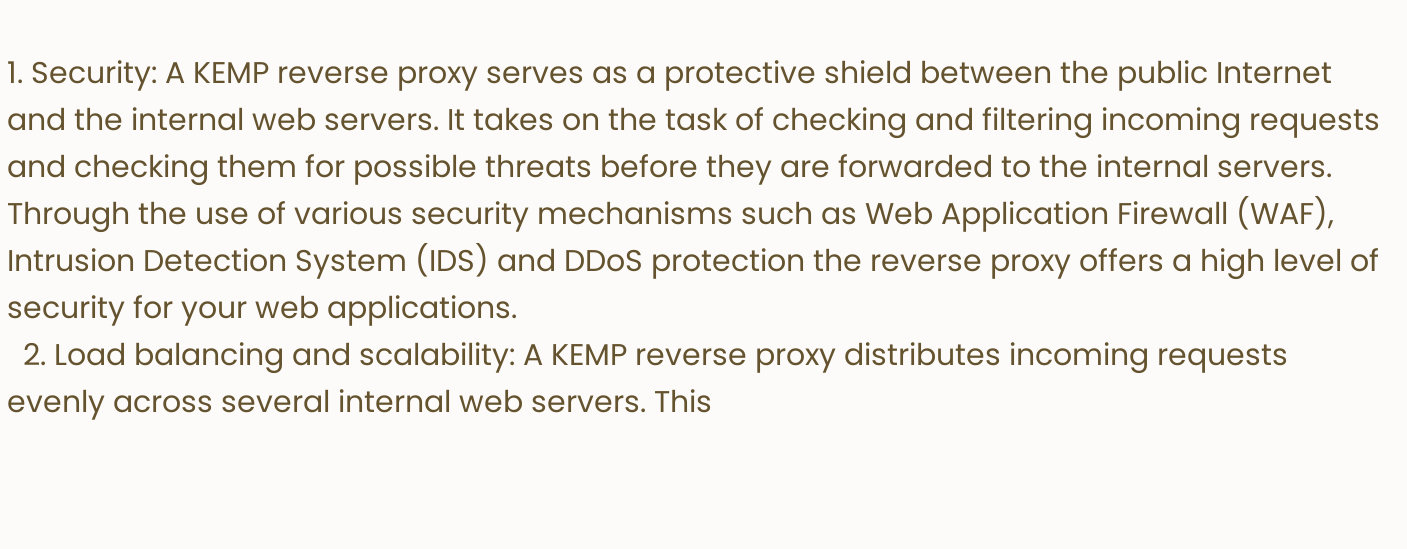1. Security: A KEMP reverse proxy serves as a protective shield between the public Internet and the internal web servers. It takes on the task of checking and filtering incoming requests and checking them for possible threats before they are forwarded to the internal servers. Through the use of various security mechanisms such as Web Application Firewall (WAF), Intrusion Detection System (IDS) and DDoS protection the reverse proxy offers a high level of security for your web applications.
  2. Load balancing and scalability: A KEMP reverse proxy distributes incoming requests evenly across several internal web servers. This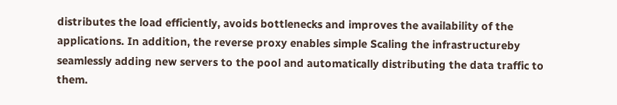distributes the load efficiently, avoids bottlenecks and improves the availability of the applications. In addition, the reverse proxy enables simple Scaling the infrastructureby seamlessly adding new servers to the pool and automatically distributing the data traffic to them.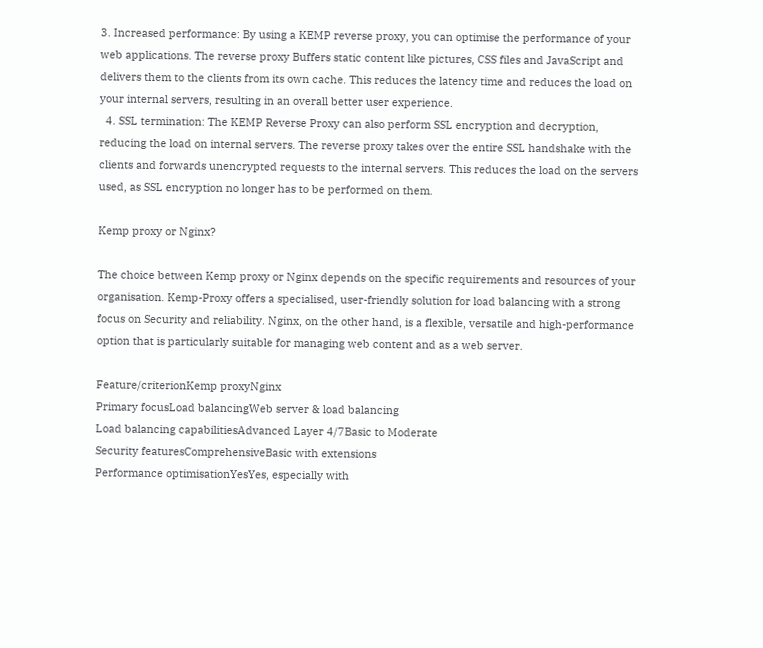3. Increased performance: By using a KEMP reverse proxy, you can optimise the performance of your web applications. The reverse proxy Buffers static content like pictures, CSS files and JavaScript and delivers them to the clients from its own cache. This reduces the latency time and reduces the load on your internal servers, resulting in an overall better user experience.
  4. SSL termination: The KEMP Reverse Proxy can also perform SSL encryption and decryption, reducing the load on internal servers. The reverse proxy takes over the entire SSL handshake with the clients and forwards unencrypted requests to the internal servers. This reduces the load on the servers used, as SSL encryption no longer has to be performed on them.

Kemp proxy or Nginx?

The choice between Kemp proxy or Nginx depends on the specific requirements and resources of your organisation. Kemp-Proxy offers a specialised, user-friendly solution for load balancing with a strong focus on Security and reliability. Nginx, on the other hand, is a flexible, versatile and high-performance option that is particularly suitable for managing web content and as a web server.

Feature/criterionKemp proxyNginx
Primary focusLoad balancingWeb server & load balancing
Load balancing capabilitiesAdvanced Layer 4/7Basic to Moderate
Security featuresComprehensiveBasic with extensions
Performance optimisationYesYes, especially with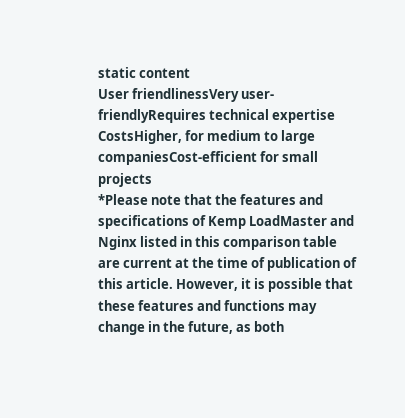static content
User friendlinessVery user-friendlyRequires technical expertise
CostsHigher, for medium to large companiesCost-efficient for small projects
*Please note that the features and specifications of Kemp LoadMaster and Nginx listed in this comparison table are current at the time of publication of this article. However, it is possible that these features and functions may change in the future, as both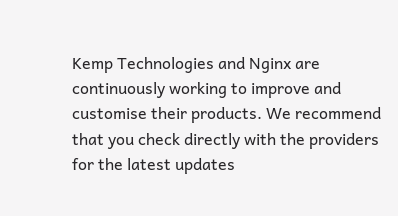Kemp Technologies and Nginx are continuously working to improve and customise their products. We recommend that you check directly with the providers for the latest updates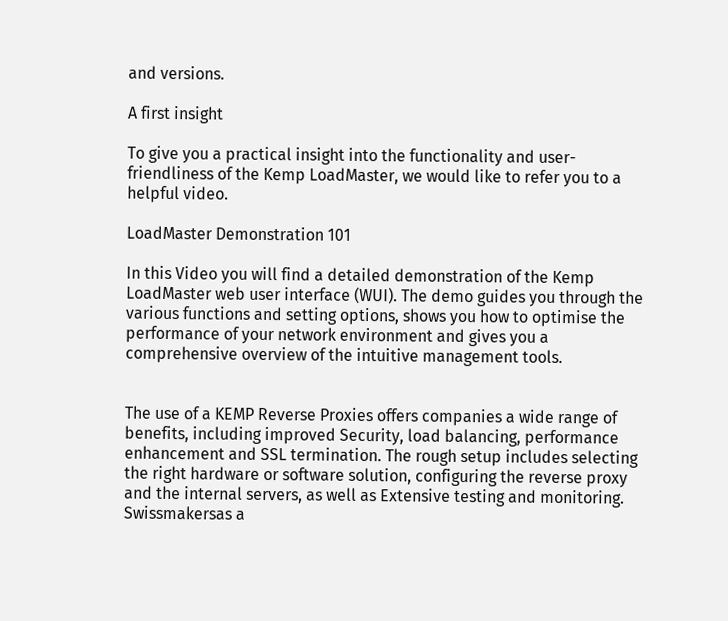and versions.

A first insight

To give you a practical insight into the functionality and user-friendliness of the Kemp LoadMaster, we would like to refer you to a helpful video.

LoadMaster Demonstration 101

In this Video you will find a detailed demonstration of the Kemp LoadMaster web user interface (WUI). The demo guides you through the various functions and setting options, shows you how to optimise the performance of your network environment and gives you a comprehensive overview of the intuitive management tools.


The use of a KEMP Reverse Proxies offers companies a wide range of benefits, including improved Security, load balancing, performance enhancement and SSL termination. The rough setup includes selecting the right hardware or software solution, configuring the reverse proxy and the internal servers, as well as Extensive testing and monitoring. Swissmakersas a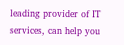leading provider of IT services, can help you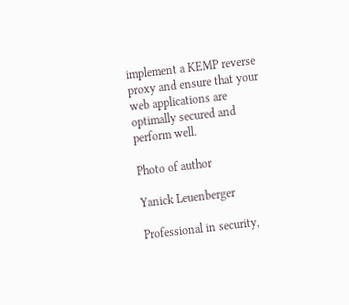implement a KEMP reverse proxy and ensure that your web applications are optimally secured and perform well.

Photo of author

Yanick Leuenberger

Professional in security,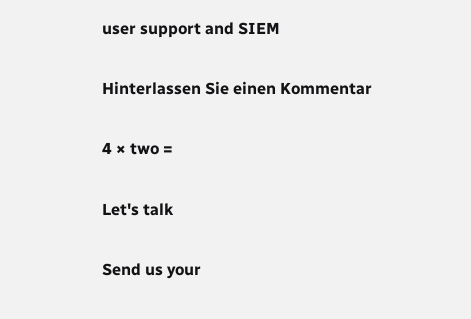user support and SIEM

Hinterlassen Sie einen Kommentar

4 × two =

Let's talk

Send us your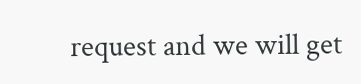request and we will get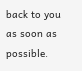back to you as soon as possible.